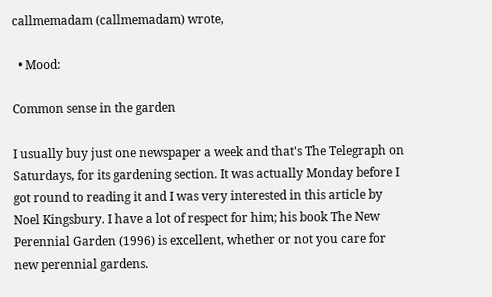callmemadam (callmemadam) wrote,

  • Mood:

Common sense in the garden

I usually buy just one newspaper a week and that's The Telegraph on Saturdays, for its gardening section. It was actually Monday before I got round to reading it and I was very interested in this article by Noel Kingsbury. I have a lot of respect for him; his book The New Perennial Garden (1996) is excellent, whether or not you care for new perennial gardens.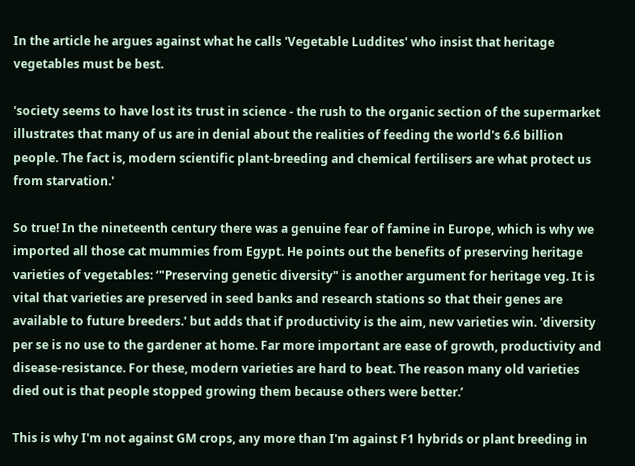In the article he argues against what he calls 'Vegetable Luddites' who insist that heritage vegetables must be best.

'society seems to have lost its trust in science - the rush to the organic section of the supermarket illustrates that many of us are in denial about the realities of feeding the world's 6.6 billion people. The fact is, modern scientific plant-breeding and chemical fertilisers are what protect us from starvation.'

So true! In the nineteenth century there was a genuine fear of famine in Europe, which is why we imported all those cat mummies from Egypt. He points out the benefits of preserving heritage varieties of vegetables: ‘"Preserving genetic diversity" is another argument for heritage veg. It is vital that varieties are preserved in seed banks and research stations so that their genes are available to future breeders.' but adds that if productivity is the aim, new varieties win. 'diversity per se is no use to the gardener at home. Far more important are ease of growth, productivity and disease-resistance. For these, modern varieties are hard to beat. The reason many old varieties died out is that people stopped growing them because others were better.’

This is why I'm not against GM crops, any more than I'm against F1 hybrids or plant breeding in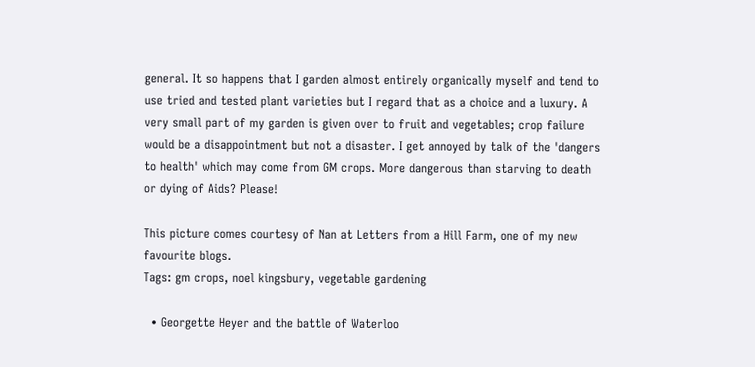general. It so happens that I garden almost entirely organically myself and tend to use tried and tested plant varieties but I regard that as a choice and a luxury. A very small part of my garden is given over to fruit and vegetables; crop failure would be a disappointment but not a disaster. I get annoyed by talk of the 'dangers to health' which may come from GM crops. More dangerous than starving to death or dying of Aids? Please!

This picture comes courtesy of Nan at Letters from a Hill Farm, one of my new favourite blogs.
Tags: gm crops, noel kingsbury, vegetable gardening

  • Georgette Heyer and the battle of Waterloo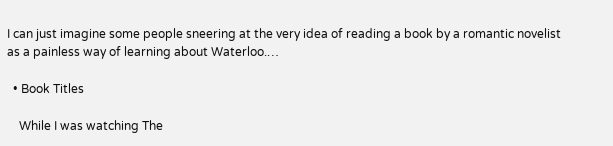I can just imagine some people sneering at the very idea of reading a book by a romantic novelist as a painless way of learning about Waterloo.…

  • Book Titles

    While I was watching The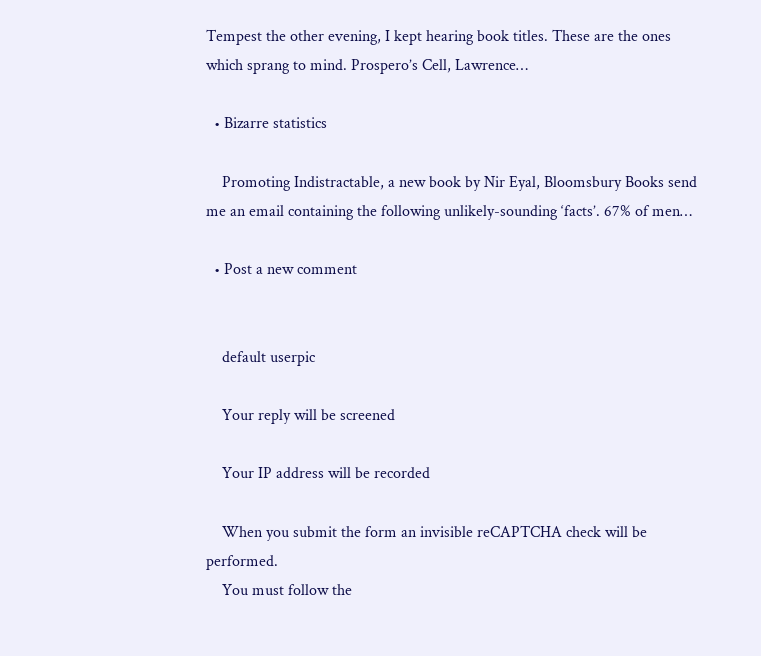Tempest the other evening, I kept hearing book titles. These are the ones which sprang to mind. Prospero’s Cell, Lawrence…

  • Bizarre statistics

    Promoting Indistractable, a new book by Nir Eyal, Bloomsbury Books send me an email containing the following unlikely-sounding ‘facts’. 67% of men…

  • Post a new comment


    default userpic

    Your reply will be screened

    Your IP address will be recorded

    When you submit the form an invisible reCAPTCHA check will be performed.
    You must follow the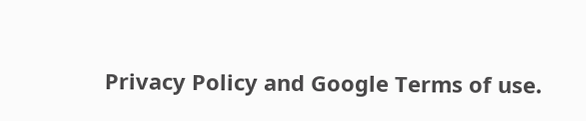Privacy Policy and Google Terms of use.